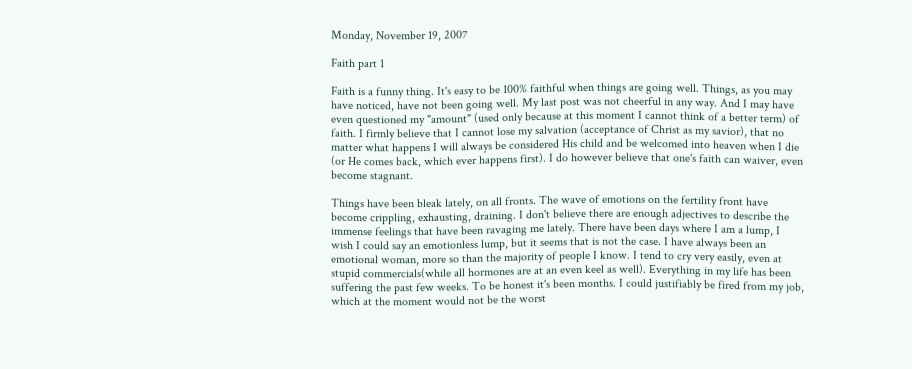Monday, November 19, 2007

Faith part 1

Faith is a funny thing. It's easy to be 100% faithful when things are going well. Things, as you may have noticed, have not been going well. My last post was not cheerful in any way. And I may have even questioned my "amount" (used only because at this moment I cannot think of a better term) of faith. I firmly believe that I cannot lose my salvation (acceptance of Christ as my savior), that no matter what happens I will always be considered His child and be welcomed into heaven when I die (or He comes back, which ever happens first). I do however believe that one's faith can waiver, even become stagnant.

Things have been bleak lately, on all fronts. The wave of emotions on the fertility front have become crippling, exhausting, draining. I don't believe there are enough adjectives to describe the immense feelings that have been ravaging me lately. There have been days where I am a lump, I wish I could say an emotionless lump, but it seems that is not the case. I have always been an emotional woman, more so than the majority of people I know. I tend to cry very easily, even at stupid commercials(while all hormones are at an even keel as well). Everything in my life has been suffering the past few weeks. To be honest it's been months. I could justifiably be fired from my job, which at the moment would not be the worst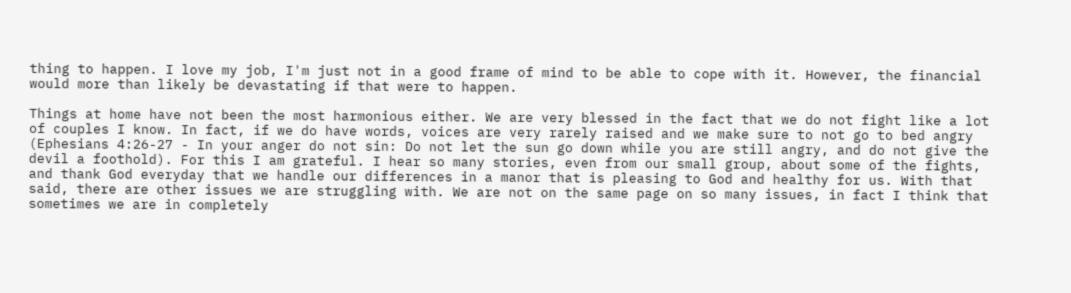thing to happen. I love my job, I'm just not in a good frame of mind to be able to cope with it. However, the financial would more than likely be devastating if that were to happen.

Things at home have not been the most harmonious either. We are very blessed in the fact that we do not fight like a lot of couples I know. In fact, if we do have words, voices are very rarely raised and we make sure to not go to bed angry (Ephesians 4:26-27 - In your anger do not sin: Do not let the sun go down while you are still angry, and do not give the devil a foothold). For this I am grateful. I hear so many stories, even from our small group, about some of the fights, and thank God everyday that we handle our differences in a manor that is pleasing to God and healthy for us. With that said, there are other issues we are struggling with. We are not on the same page on so many issues, in fact I think that sometimes we are in completely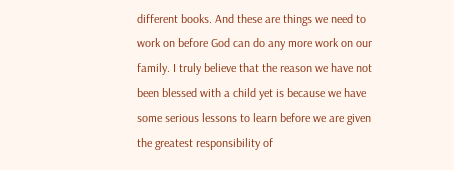different books. And these are things we need to work on before God can do any more work on our family. I truly believe that the reason we have not been blessed with a child yet is because we have some serious lessons to learn before we are given the greatest responsibility of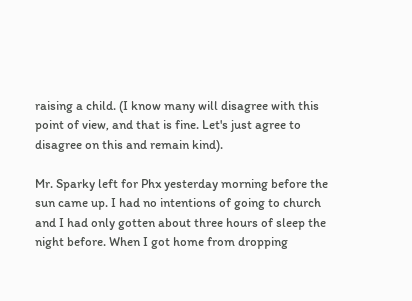raising a child. (I know many will disagree with this point of view, and that is fine. Let's just agree to disagree on this and remain kind).

Mr. Sparky left for Phx yesterday morning before the sun came up. I had no intentions of going to church and I had only gotten about three hours of sleep the night before. When I got home from dropping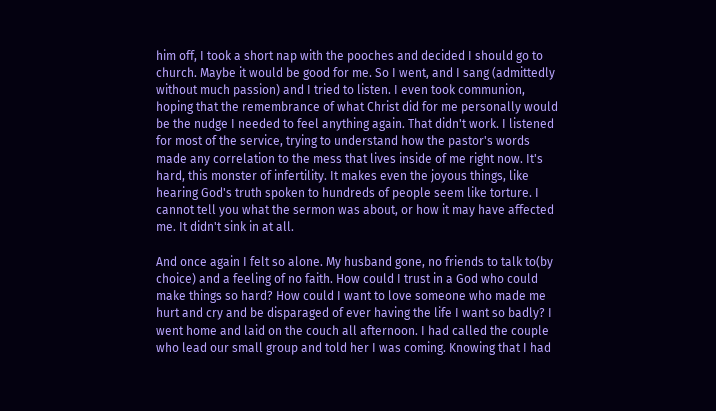him off, I took a short nap with the pooches and decided I should go to church. Maybe it would be good for me. So I went, and I sang (admittedly without much passion) and I tried to listen. I even took communion, hoping that the remembrance of what Christ did for me personally would be the nudge I needed to feel anything again. That didn't work. I listened for most of the service, trying to understand how the pastor's words made any correlation to the mess that lives inside of me right now. It's hard, this monster of infertility. It makes even the joyous things, like hearing God's truth spoken to hundreds of people seem like torture. I cannot tell you what the sermon was about, or how it may have affected me. It didn't sink in at all.

And once again I felt so alone. My husband gone, no friends to talk to(by choice) and a feeling of no faith. How could I trust in a God who could make things so hard? How could I want to love someone who made me hurt and cry and be disparaged of ever having the life I want so badly? I went home and laid on the couch all afternoon. I had called the couple who lead our small group and told her I was coming. Knowing that I had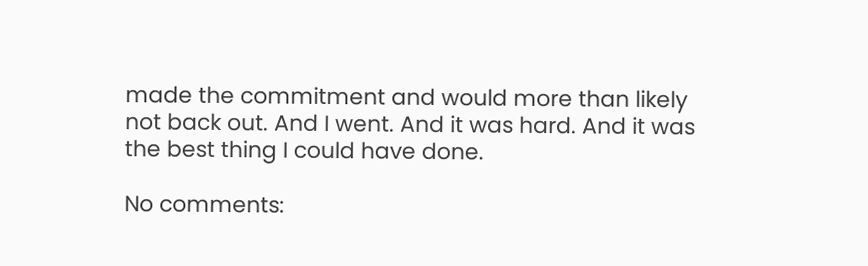made the commitment and would more than likely not back out. And I went. And it was hard. And it was the best thing I could have done.

No comments: